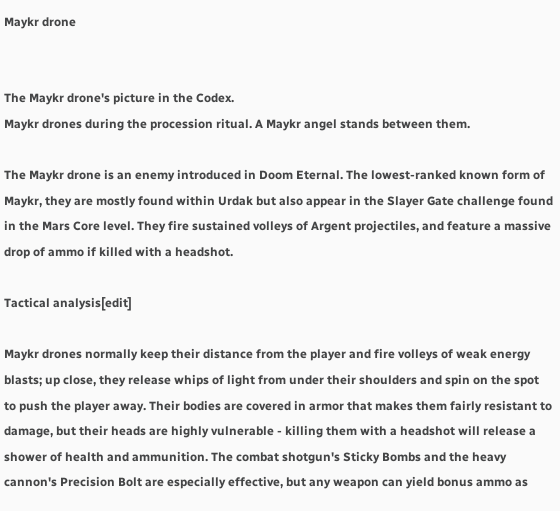Maykr drone


The Maykr drone's picture in the Codex.
Maykr drones during the procession ritual. A Maykr angel stands between them.

The Maykr drone is an enemy introduced in Doom Eternal. The lowest-ranked known form of Maykr, they are mostly found within Urdak but also appear in the Slayer Gate challenge found in the Mars Core level. They fire sustained volleys of Argent projectiles, and feature a massive drop of ammo if killed with a headshot.

Tactical analysis[edit]

Maykr drones normally keep their distance from the player and fire volleys of weak energy blasts; up close, they release whips of light from under their shoulders and spin on the spot to push the player away. Their bodies are covered in armor that makes them fairly resistant to damage, but their heads are highly vulnerable - killing them with a headshot will release a shower of health and ammunition. The combat shotgun's Sticky Bombs and the heavy cannon's Precision Bolt are especially effective, but any weapon can yield bonus ammo as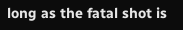long as the fatal shot is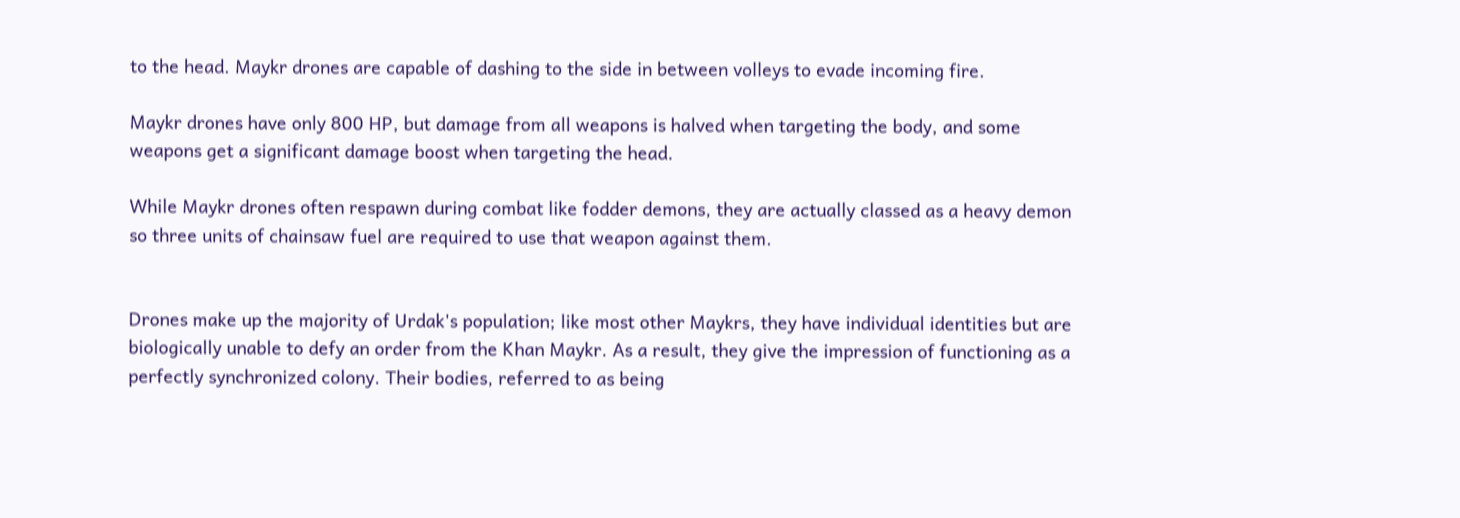to the head. Maykr drones are capable of dashing to the side in between volleys to evade incoming fire.

Maykr drones have only 800 HP, but damage from all weapons is halved when targeting the body, and some weapons get a significant damage boost when targeting the head.

While Maykr drones often respawn during combat like fodder demons, they are actually classed as a heavy demon so three units of chainsaw fuel are required to use that weapon against them.


Drones make up the majority of Urdak's population; like most other Maykrs, they have individual identities but are biologically unable to defy an order from the Khan Maykr. As a result, they give the impression of functioning as a perfectly synchronized colony. Their bodies, referred to as being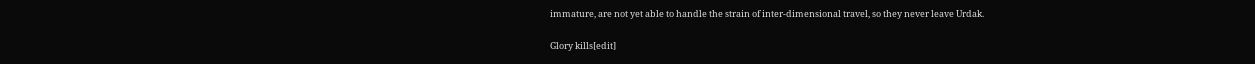immature, are not yet able to handle the strain of inter-dimensional travel, so they never leave Urdak.

Glory kills[edit]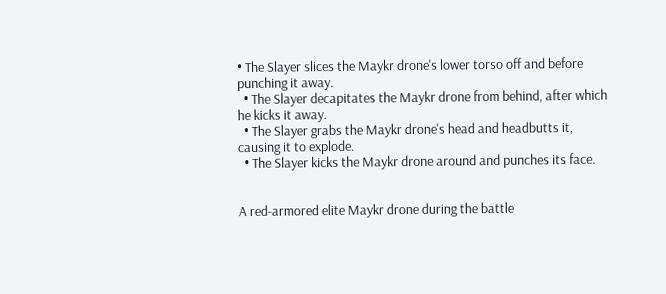• The Slayer slices the Maykr drone's lower torso off and before punching it away.
  • The Slayer decapitates the Maykr drone from behind, after which he kicks it away.
  • The Slayer grabs the Maykr drone's head and headbutts it, causing it to explode.
  • The Slayer kicks the Maykr drone around and punches its face.


A red-armored elite Maykr drone during the battle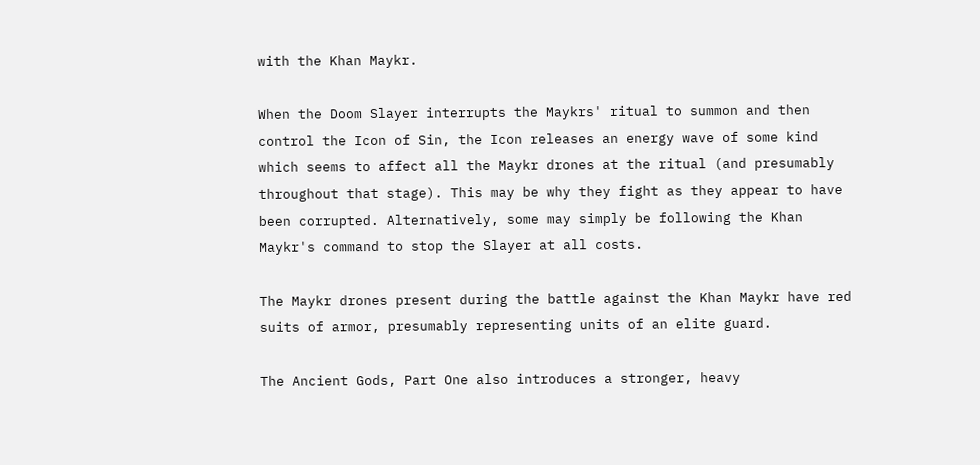with the Khan Maykr.

When the Doom Slayer interrupts the Maykrs' ritual to summon and then control the Icon of Sin, the Icon releases an energy wave of some kind which seems to affect all the Maykr drones at the ritual (and presumably throughout that stage). This may be why they fight as they appear to have been corrupted. Alternatively, some may simply be following the Khan Maykr's command to stop the Slayer at all costs.

The Maykr drones present during the battle against the Khan Maykr have red suits of armor, presumably representing units of an elite guard.

The Ancient Gods, Part One also introduces a stronger, heavy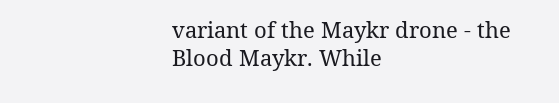variant of the Maykr drone - the Blood Maykr. While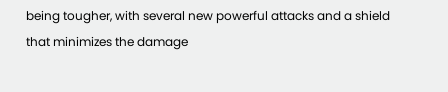being tougher, with several new powerful attacks and a shield that minimizes the damage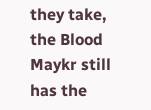they take, the Blood Maykr still has the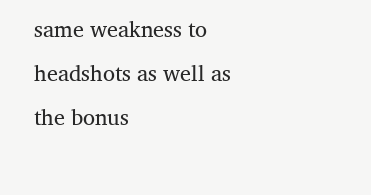same weakness to headshots as well as the bonus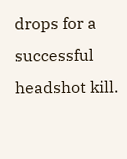drops for a successful headshot kill.